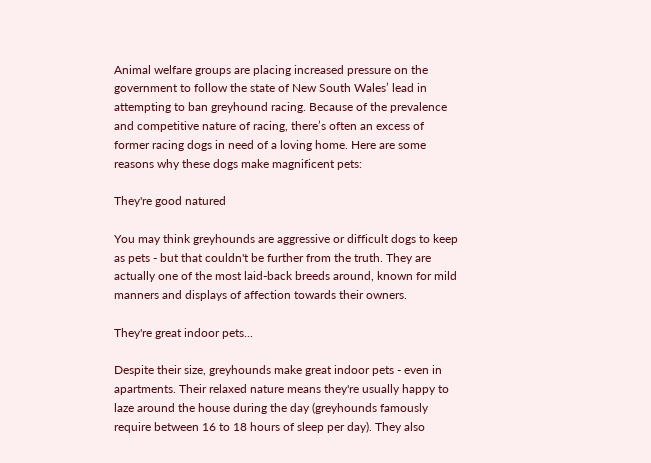Animal welfare groups are placing increased pressure on the government to follow the state of New South Wales’ lead in attempting to ban greyhound racing. Because of the prevalence and competitive nature of racing, there’s often an excess of former racing dogs in need of a loving home. Here are some reasons why these dogs make magnificent pets:

They're good natured

You may think greyhounds are aggressive or difficult dogs to keep as pets - but that couldn't be further from the truth. They are actually one of the most laid-back breeds around, known for mild manners and displays of affection towards their owners.

They're great indoor pets...

Despite their size, greyhounds make great indoor pets - even in apartments. Their relaxed nature means they're usually happy to laze around the house during the day (greyhounds famously require between 16 to 18 hours of sleep per day). They also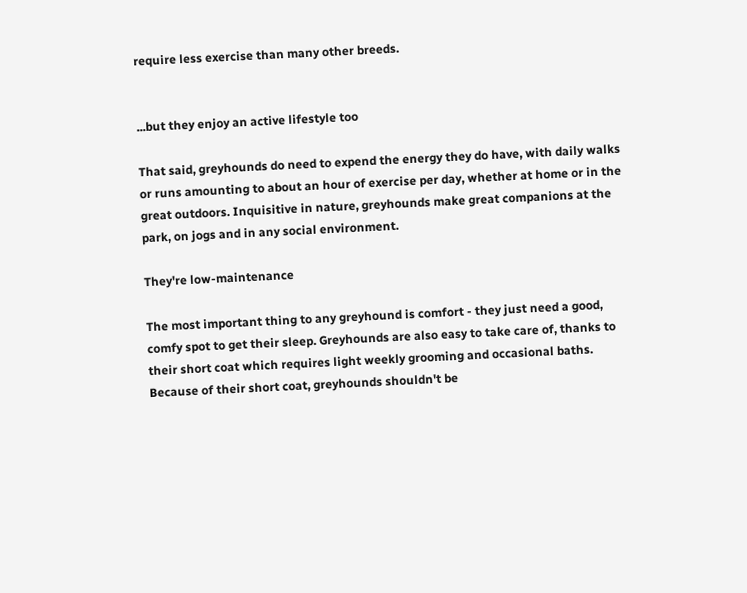require less exercise than many other breeds.


...but they enjoy an active lifestyle too

That said, greyhounds do need to expend the energy they do have, with daily walks or runs amounting to about an hour of exercise per day, whether at home or in the great outdoors. Inquisitive in nature, greyhounds make great companions at the park, on jogs and in any social environment.

They're low-maintenance

The most important thing to any greyhound is comfort - they just need a good, comfy spot to get their sleep. Greyhounds are also easy to take care of, thanks to their short coat which requires light weekly grooming and occasional baths. Because of their short coat, greyhounds shouldn't be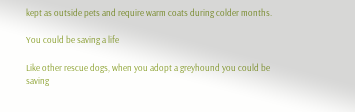kept as outside pets and require warm coats during colder months.

You could be saving a life

Like other rescue dogs, when you adopt a greyhound you could be saving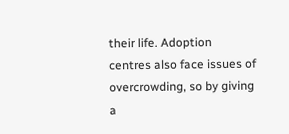their life. Adoption centres also face issues of overcrowding, so by giving a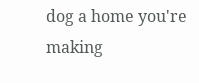dog a home you're making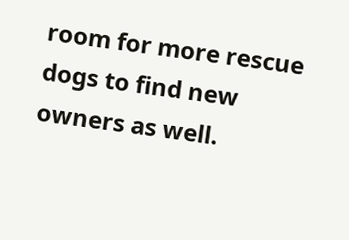room for more rescue dogs to find new owners as well.